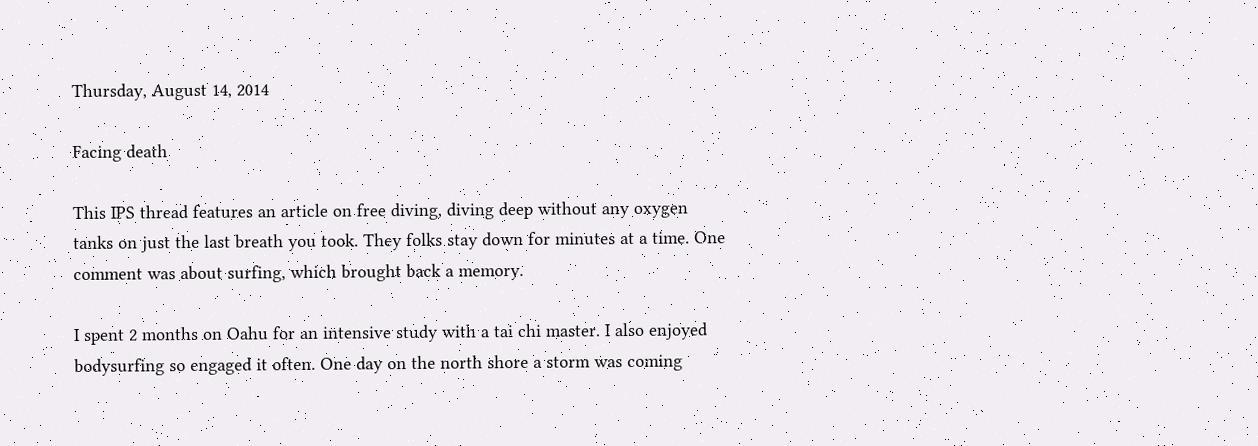Thursday, August 14, 2014

Facing death

This IPS thread features an article on free diving, diving deep without any oxygen tanks on just the last breath you took. They folks stay down for minutes at a time. One comment was about surfing, which brought back a memory.

I spent 2 months on Oahu for an intensive study with a tai chi master. I also enjoyed bodysurfing so engaged it often. One day on the north shore a storm was coming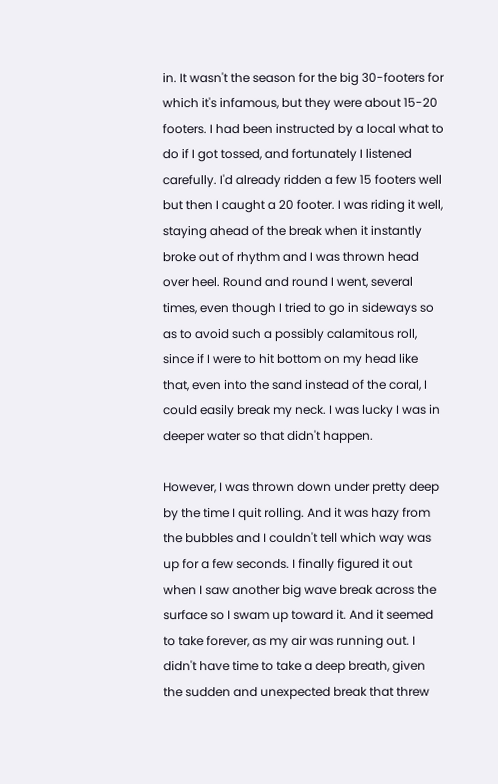in. It wasn't the season for the big 30-footers for which it's infamous, but they were about 15-20 footers. I had been instructed by a local what to do if I got tossed, and fortunately I listened carefully. I'd already ridden a few 15 footers well but then I caught a 20 footer. I was riding it well, staying ahead of the break when it instantly broke out of rhythm and I was thrown head over heel. Round and round I went, several times, even though I tried to go in sideways so as to avoid such a possibly calamitous roll, since if I were to hit bottom on my head like that, even into the sand instead of the coral, I could easily break my neck. I was lucky I was in deeper water so that didn't happen.

However, I was thrown down under pretty deep by the time I quit rolling. And it was hazy from the bubbles and I couldn't tell which way was up for a few seconds. I finally figured it out when I saw another big wave break across the surface so I swam up toward it. And it seemed to take forever, as my air was running out. I didn't have time to take a deep breath, given the sudden and unexpected break that threw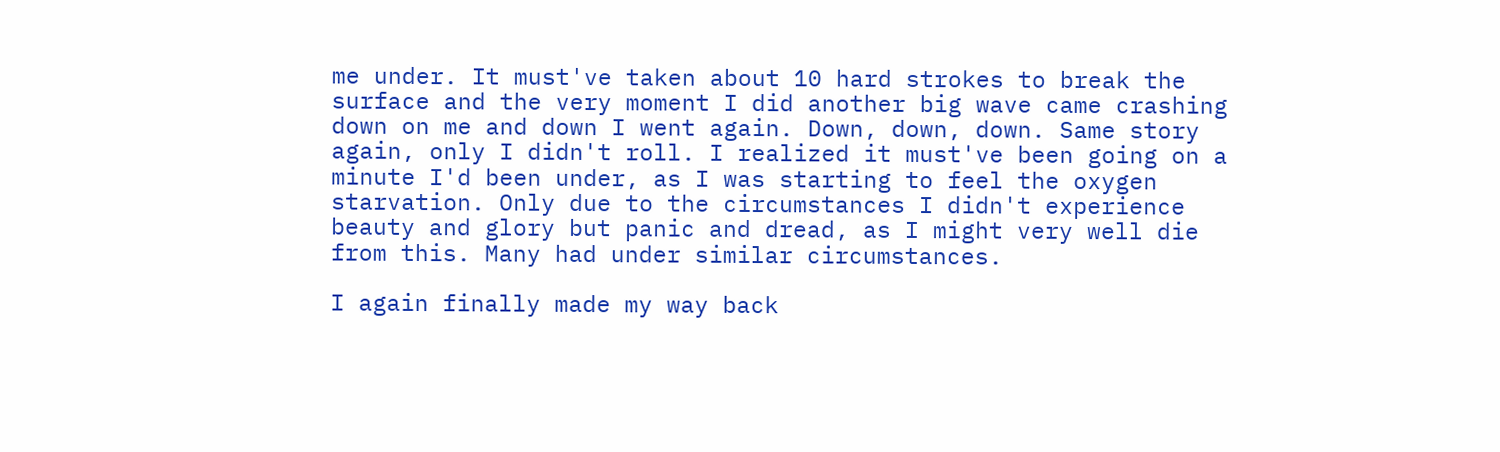me under. It must've taken about 10 hard strokes to break the surface and the very moment I did another big wave came crashing down on me and down I went again. Down, down, down. Same story again, only I didn't roll. I realized it must've been going on a minute I'd been under, as I was starting to feel the oxygen starvation. Only due to the circumstances I didn't experience beauty and glory but panic and dread, as I might very well die from this. Many had under similar circumstances.

I again finally made my way back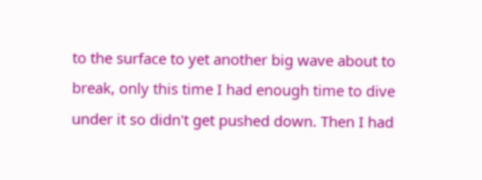to the surface to yet another big wave about to break, only this time I had enough time to dive under it so didn't get pushed down. Then I had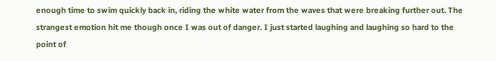enough time to swim quickly back in, riding the white water from the waves that were breaking further out. The strangest emotion hit me though once I was out of danger. I just started laughing and laughing so hard to the point of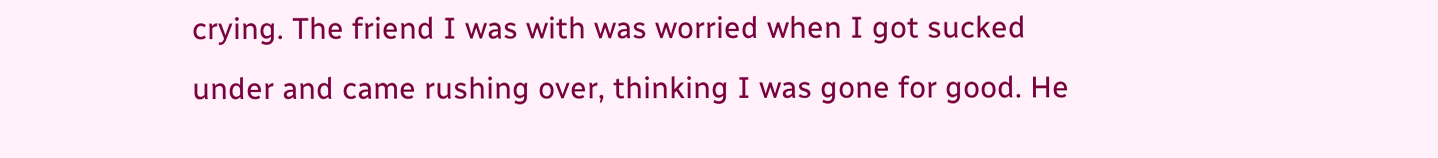crying. The friend I was with was worried when I got sucked under and came rushing over, thinking I was gone for good. He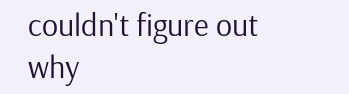couldn't figure out why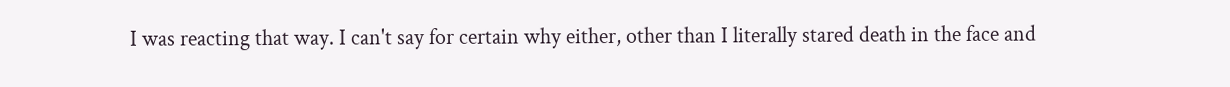I was reacting that way. I can't say for certain why either, other than I literally stared death in the face and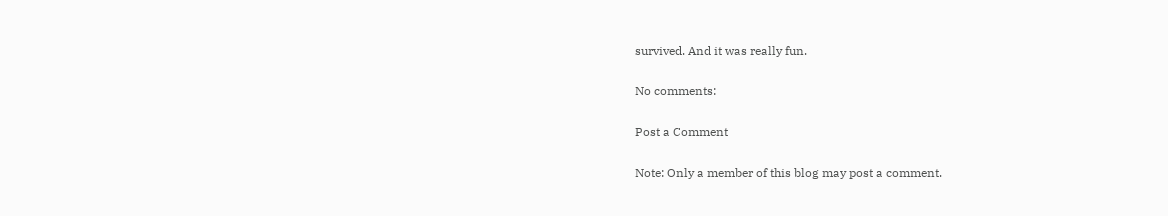survived. And it was really fun.

No comments:

Post a Comment

Note: Only a member of this blog may post a comment.